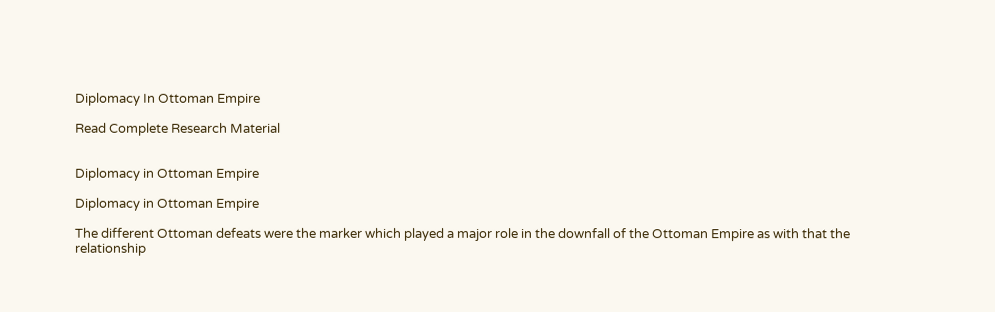Diplomacy In Ottoman Empire

Read Complete Research Material


Diplomacy in Ottoman Empire

Diplomacy in Ottoman Empire

The different Ottoman defeats were the marker which played a major role in the downfall of the Ottoman Empire as with that the relationship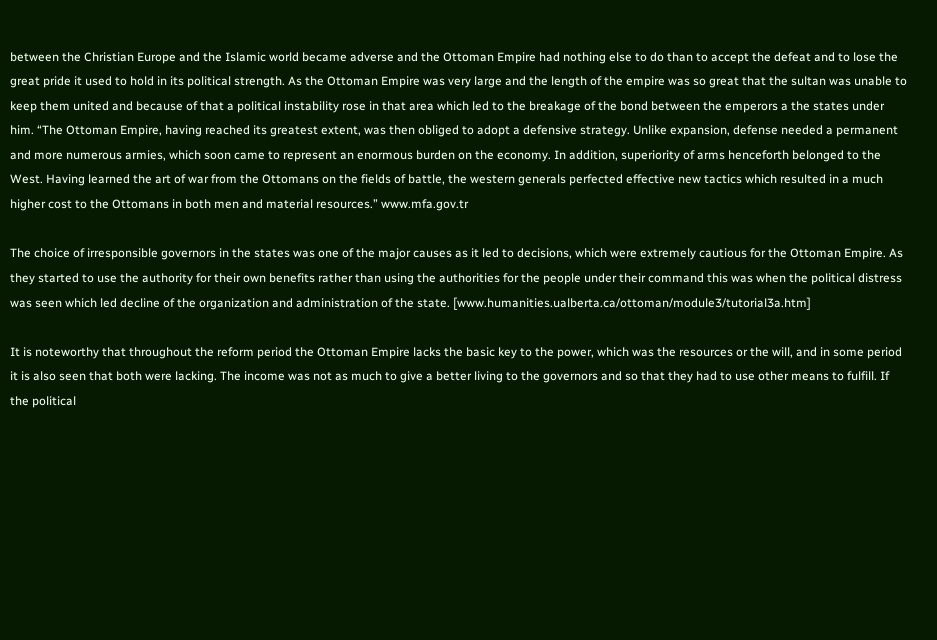between the Christian Europe and the Islamic world became adverse and the Ottoman Empire had nothing else to do than to accept the defeat and to lose the great pride it used to hold in its political strength. As the Ottoman Empire was very large and the length of the empire was so great that the sultan was unable to keep them united and because of that a political instability rose in that area which led to the breakage of the bond between the emperors a the states under him. “The Ottoman Empire, having reached its greatest extent, was then obliged to adopt a defensive strategy. Unlike expansion, defense needed a permanent and more numerous armies, which soon came to represent an enormous burden on the economy. In addition, superiority of arms henceforth belonged to the West. Having learned the art of war from the Ottomans on the fields of battle, the western generals perfected effective new tactics which resulted in a much higher cost to the Ottomans in both men and material resources.” www.mfa.gov.tr

The choice of irresponsible governors in the states was one of the major causes as it led to decisions, which were extremely cautious for the Ottoman Empire. As they started to use the authority for their own benefits rather than using the authorities for the people under their command this was when the political distress was seen which led decline of the organization and administration of the state. [www.humanities.ualberta.ca/ottoman/module3/tutorial3a.htm]

It is noteworthy that throughout the reform period the Ottoman Empire lacks the basic key to the power, which was the resources or the will, and in some period it is also seen that both were lacking. The income was not as much to give a better living to the governors and so that they had to use other means to fulfill. If the political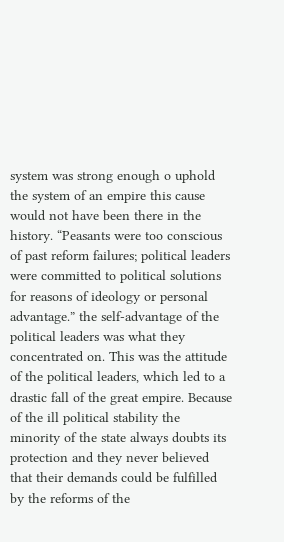system was strong enough o uphold the system of an empire this cause would not have been there in the history. “Peasants were too conscious of past reform failures; political leaders were committed to political solutions for reasons of ideology or personal advantage.” the self-advantage of the political leaders was what they concentrated on. This was the attitude of the political leaders, which led to a drastic fall of the great empire. Because of the ill political stability the minority of the state always doubts its protection and they never believed that their demands could be fulfilled by the reforms of the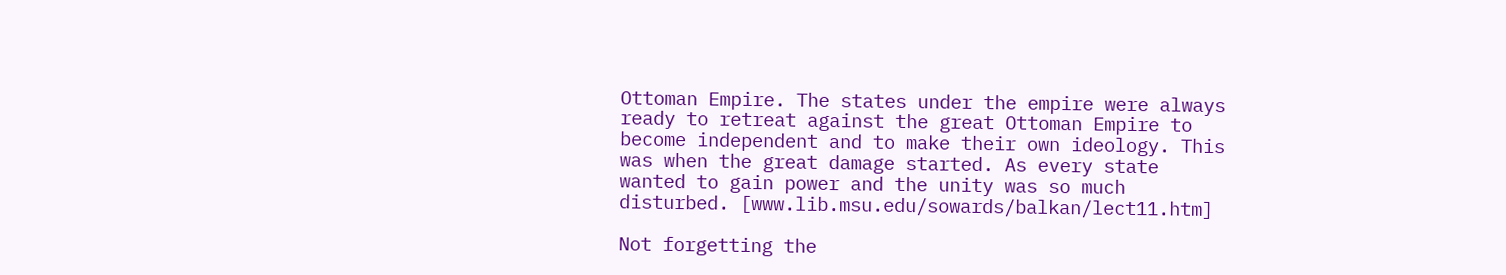Ottoman Empire. The states under the empire were always ready to retreat against the great Ottoman Empire to become independent and to make their own ideology. This was when the great damage started. As every state wanted to gain power and the unity was so much disturbed. [www.lib.msu.edu/sowards/balkan/lect11.htm]

Not forgetting the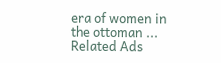era of women in the ottoman ...
Related Ads